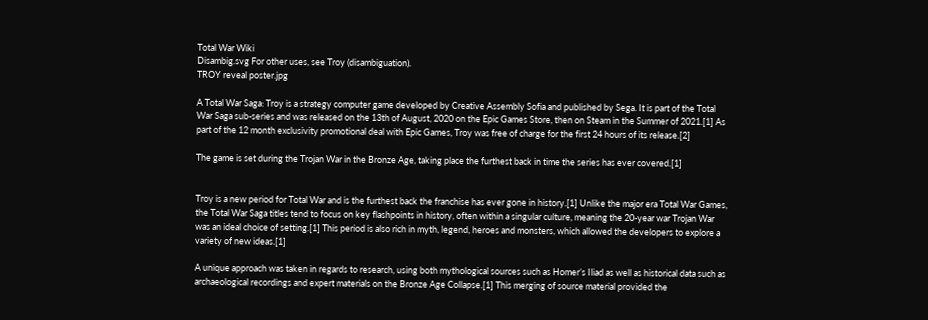Total War Wiki
Disambig.svg For other uses, see Troy (disambiguation).
TROY reveal poster.jpg

A Total War Saga: Troy is a strategy computer game developed by Creative Assembly Sofia and published by Sega. It is part of the Total War Saga sub-series and was released on the 13th of August, 2020 on the Epic Games Store, then on Steam in the Summer of 2021.[1] As part of the 12 month exclusivity promotional deal with Epic Games, Troy was free of charge for the first 24 hours of its release.[2]

The game is set during the Trojan War in the Bronze Age, taking place the furthest back in time the series has ever covered.[1]


Troy is a new period for Total War and is the furthest back the franchise has ever gone in history.[1] Unlike the major era Total War Games, the Total War Saga titles tend to focus on key flashpoints in history, often within a singular culture, meaning the 20-year war Trojan War was an ideal choice of setting.[1] This period is also rich in myth, legend, heroes and monsters, which allowed the developers to explore a variety of new ideas.[1]

A unique approach was taken in regards to research, using both mythological sources such as Homer’s Iliad as well as historical data such as archaeological recordings and expert materials on the Bronze Age Collapse.[1] This merging of source material provided the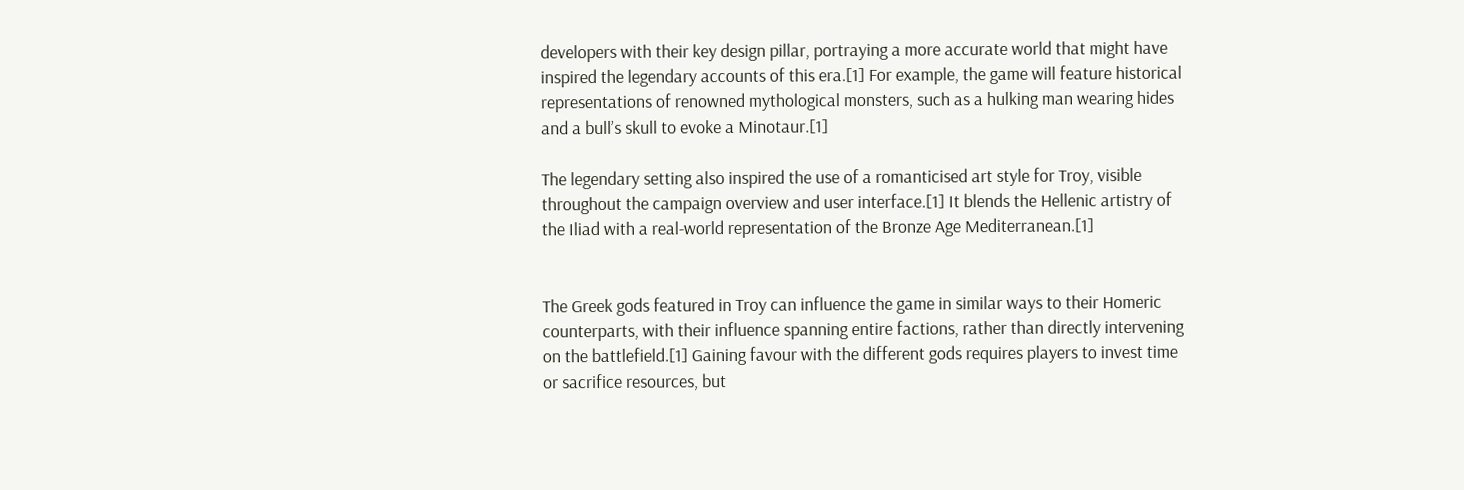developers with their key design pillar, portraying a more accurate world that might have inspired the legendary accounts of this era.[1] For example, the game will feature historical representations of renowned mythological monsters, such as a hulking man wearing hides and a bull’s skull to evoke a Minotaur.[1]

The legendary setting also inspired the use of a romanticised art style for Troy, visible throughout the campaign overview and user interface.[1] It blends the Hellenic artistry of the Iliad with a real-world representation of the Bronze Age Mediterranean.[1]


The Greek gods featured in Troy can influence the game in similar ways to their Homeric counterparts, with their influence spanning entire factions, rather than directly intervening on the battlefield.[1] Gaining favour with the different gods requires players to invest time or sacrifice resources, but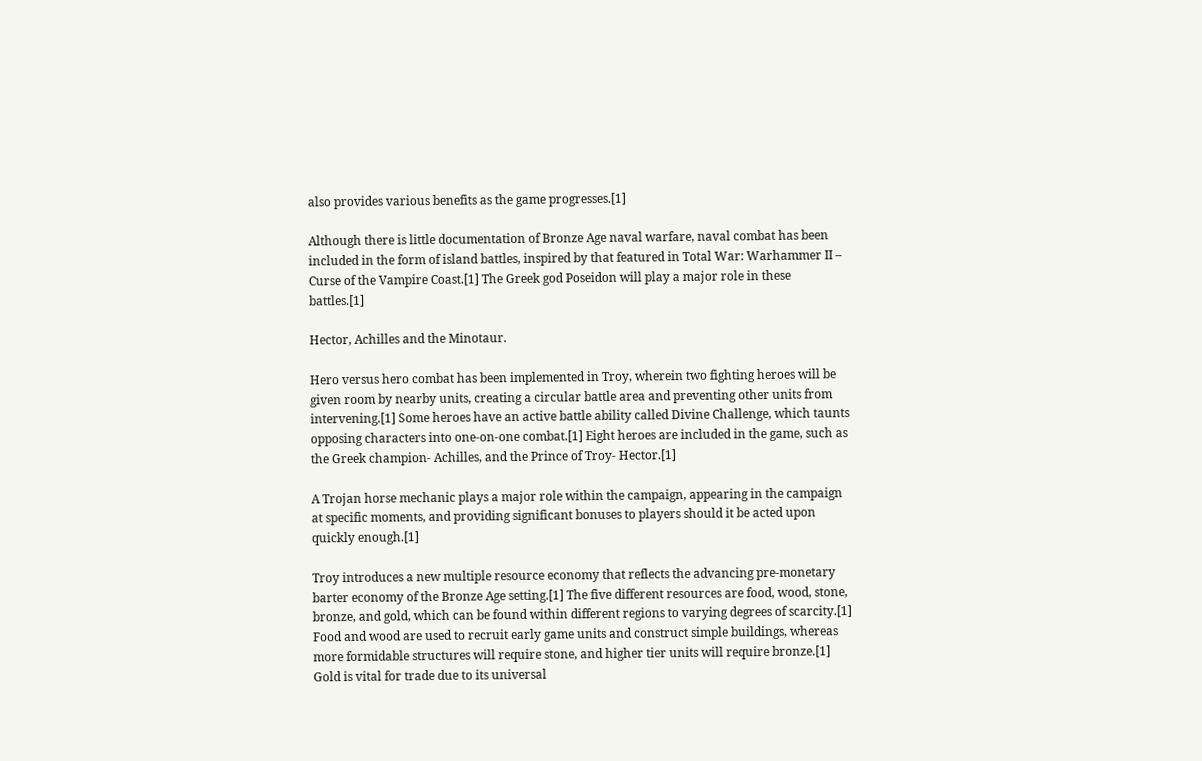also provides various benefits as the game progresses.[1]

Although there is little documentation of Bronze Age naval warfare, naval combat has been included in the form of island battles, inspired by that featured in Total War: Warhammer II – Curse of the Vampire Coast.[1] The Greek god Poseidon will play a major role in these battles.[1]

Hector, Achilles and the Minotaur.

Hero versus hero combat has been implemented in Troy, wherein two fighting heroes will be given room by nearby units, creating a circular battle area and preventing other units from intervening.[1] Some heroes have an active battle ability called Divine Challenge, which taunts opposing characters into one-on-one combat.[1] Eight heroes are included in the game, such as the Greek champion- Achilles, and the Prince of Troy- Hector.[1]

A Trojan horse mechanic plays a major role within the campaign, appearing in the campaign at specific moments, and providing significant bonuses to players should it be acted upon quickly enough.[1]

Troy introduces a new multiple resource economy that reflects the advancing pre-monetary barter economy of the Bronze Age setting.[1] The five different resources are food, wood, stone, bronze, and gold, which can be found within different regions to varying degrees of scarcity.[1] Food and wood are used to recruit early game units and construct simple buildings, whereas more formidable structures will require stone, and higher tier units will require bronze.[1] Gold is vital for trade due to its universal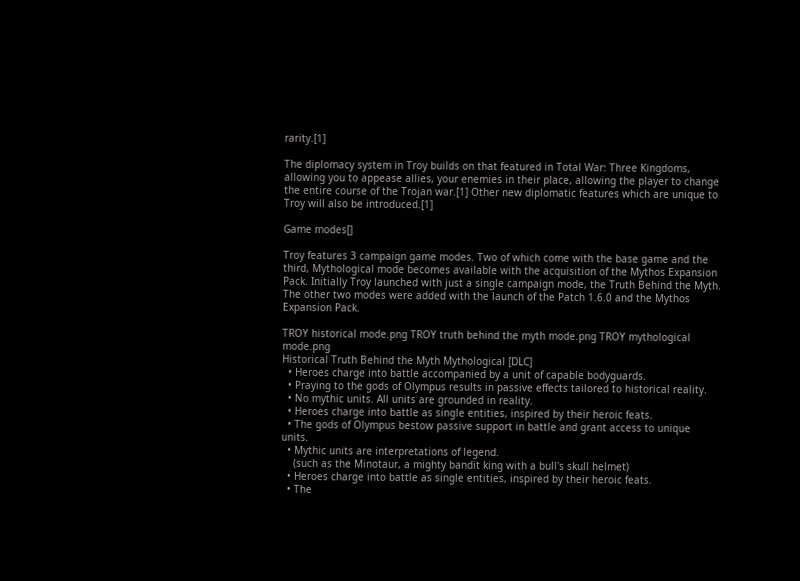rarity.[1]

The diplomacy system in Troy builds on that featured in Total War: Three Kingdoms, allowing you to appease allies, your enemies in their place, allowing the player to change the entire course of the Trojan war.[1] Other new diplomatic features which are unique to Troy will also be introduced.[1]

Game modes[]

Troy features 3 campaign game modes. Two of which come with the base game and the third, Mythological mode becomes available with the acquisition of the Mythos Expansion Pack. Initially Troy launched with just a single campaign mode, the Truth Behind the Myth. The other two modes were added with the launch of the Patch 1.6.0 and the Mythos Expansion Pack.

TROY historical mode.png TROY truth behind the myth mode.png TROY mythological mode.png
Historical Truth Behind the Myth Mythological [DLC]
  • Heroes charge into battle accompanied by a unit of capable bodyguards.
  • Praying to the gods of Olympus results in passive effects tailored to historical reality.
  • No mythic units. All units are grounded in reality.
  • Heroes charge into battle as single entities, inspired by their heroic feats.
  • The gods of Olympus bestow passive support in battle and grant access to unique units.
  • Mythic units are interpretations of legend.
    (such as the Minotaur, a mighty bandit king with a bull's skull helmet)
  • Heroes charge into battle as single entities, inspired by their heroic feats.
  • The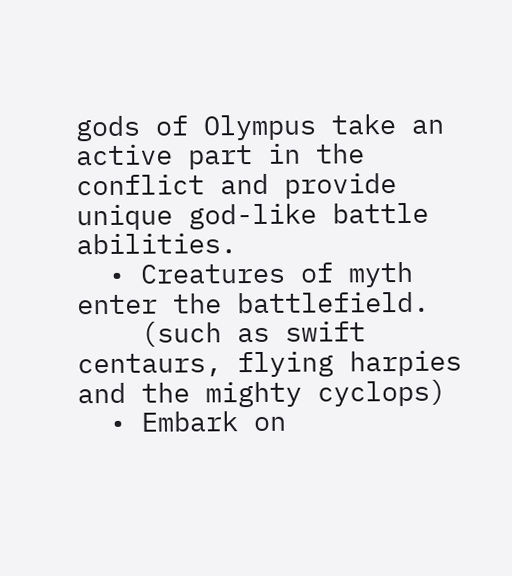gods of Olympus take an active part in the conflict and provide unique god-like battle abilities.
  • Creatures of myth enter the battlefield.
    (such as swift centaurs, flying harpies and the mighty cyclops)
  • Embark on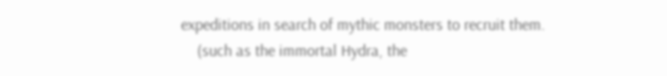expeditions in search of mythic monsters to recruit them.
    (such as the immortal Hydra, the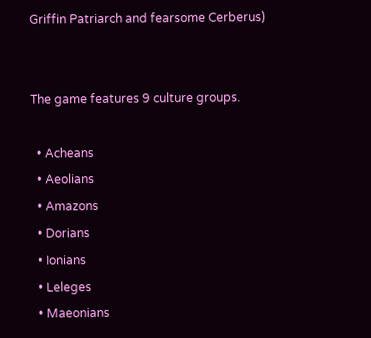Griffin Patriarch and fearsome Cerberus)


The game features 9 culture groups.

  • Acheans
  • Aeolians
  • Amazons
  • Dorians
  • Ionians
  • Leleges
  • Maeonians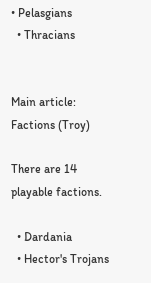• Pelasgians
  • Thracians


Main article: Factions (Troy)

There are 14 playable factions.

  • Dardania
  • Hector's Trojans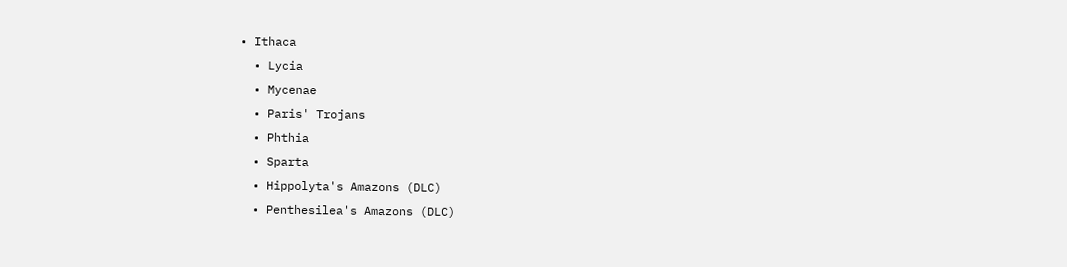• Ithaca
  • Lycia
  • Mycenae
  • Paris' Trojans
  • Phthia
  • Sparta
  • Hippolyta's Amazons (DLC)
  • Penthesilea's Amazons (DLC)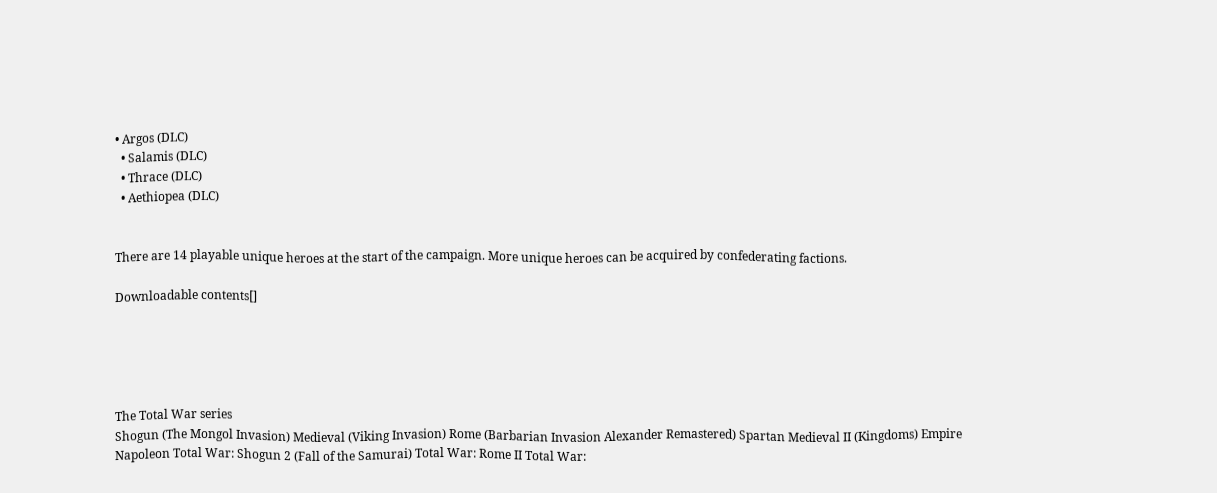• Argos (DLC)
  • Salamis (DLC)
  • Thrace (DLC)
  • Aethiopea (DLC)


There are 14 playable unique heroes at the start of the campaign. More unique heroes can be acquired by confederating factions.

Downloadable contents[]





The Total War series
Shogun (The Mongol Invasion) Medieval (Viking Invasion) Rome (Barbarian Invasion Alexander Remastered) Spartan Medieval II (Kingdoms) Empire Napoleon Total War: Shogun 2 (Fall of the Samurai) Total War: Rome II Total War: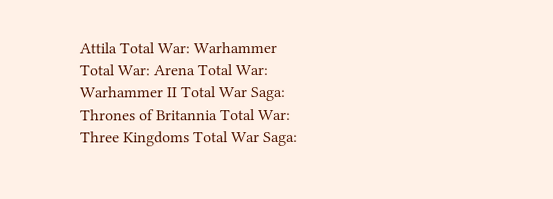Attila Total War: Warhammer Total War: Arena Total War: Warhammer II Total War Saga: Thrones of Britannia Total War: Three Kingdoms Total War Saga: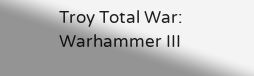Troy Total War: Warhammer III